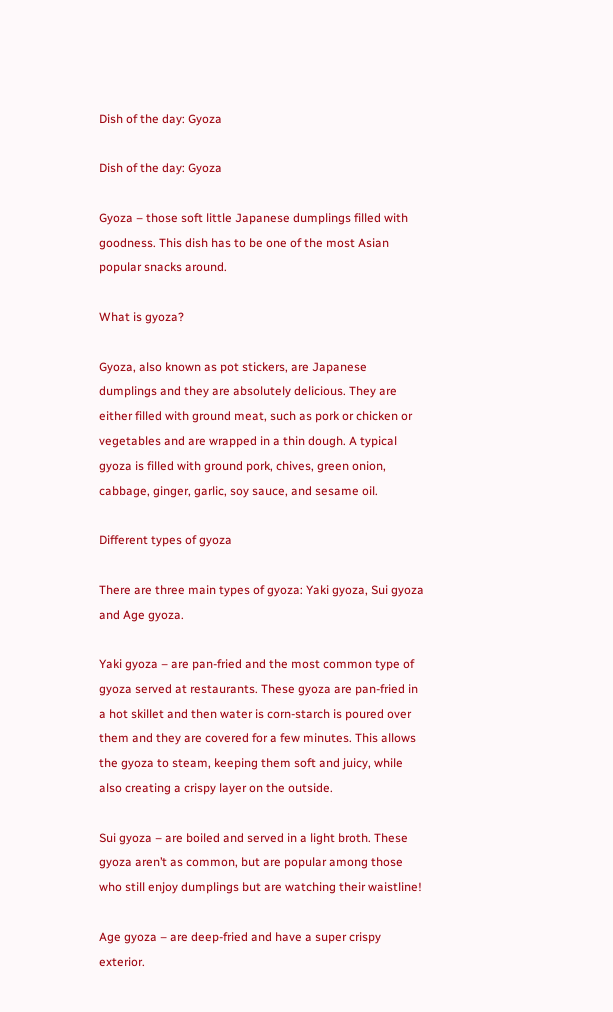Dish of the day: Gyoza

Dish of the day: Gyoza

Gyoza – those soft little Japanese dumplings filled with goodness. This dish has to be one of the most Asian popular snacks around.

What is gyoza?

Gyoza, also known as pot stickers, are Japanese dumplings and they are absolutely delicious. They are either filled with ground meat, such as pork or chicken or vegetables and are wrapped in a thin dough. A typical gyoza is filled with ground pork, chives, green onion, cabbage, ginger, garlic, soy sauce, and sesame oil.

Different types of gyoza

There are three main types of gyoza: Yaki gyoza, Sui gyoza and Age gyoza.

Yaki gyoza – are pan-fried and the most common type of gyoza served at restaurants. These gyoza are pan-fried in a hot skillet and then water is corn-starch is poured over them and they are covered for a few minutes. This allows the gyoza to steam, keeping them soft and juicy, while also creating a crispy layer on the outside.

Sui gyoza – are boiled and served in a light broth. These gyoza aren’t as common, but are popular among those who still enjoy dumplings but are watching their waistline!

Age gyoza – are deep-fried and have a super crispy exterior.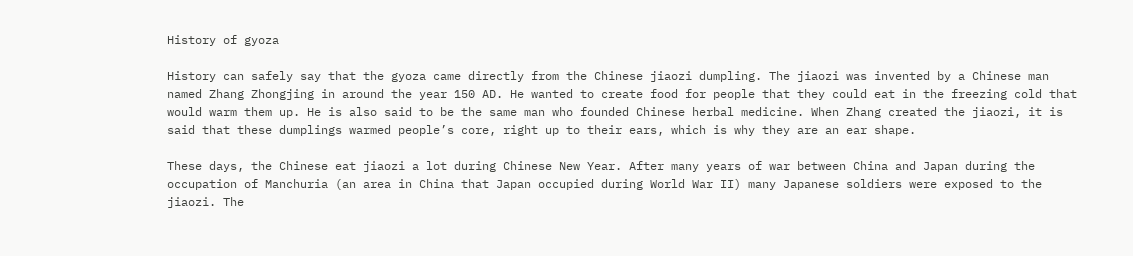History of gyoza

History can safely say that the gyoza came directly from the Chinese jiaozi dumpling. The jiaozi was invented by a Chinese man named Zhang Zhongjing in around the year 150 AD. He wanted to create food for people that they could eat in the freezing cold that would warm them up. He is also said to be the same man who founded Chinese herbal medicine. When Zhang created the jiaozi, it is said that these dumplings warmed people’s core, right up to their ears, which is why they are an ear shape.

These days, the Chinese eat jiaozi a lot during Chinese New Year. After many years of war between China and Japan during the occupation of Manchuria (an area in China that Japan occupied during World War II) many Japanese soldiers were exposed to the jiaozi. The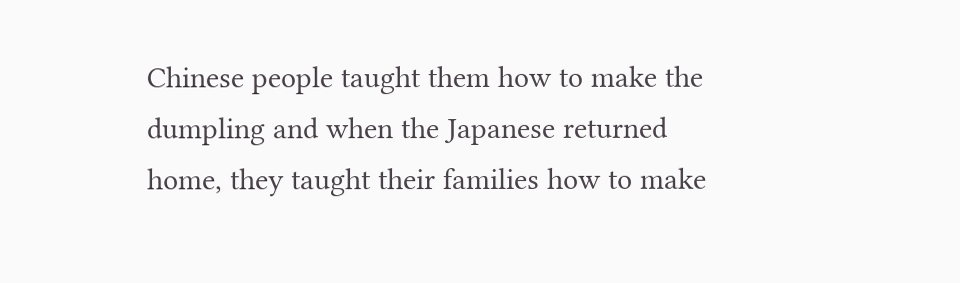Chinese people taught them how to make the dumpling and when the Japanese returned home, they taught their families how to make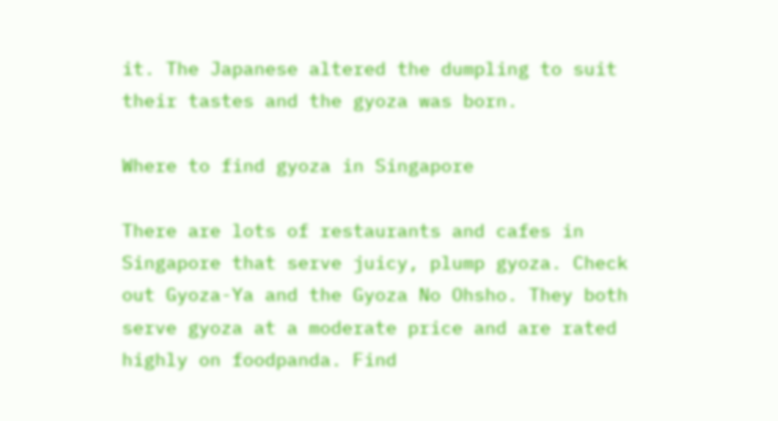it. The Japanese altered the dumpling to suit their tastes and the gyoza was born.

Where to find gyoza in Singapore

There are lots of restaurants and cafes in Singapore that serve juicy, plump gyoza. Check out Gyoza-Ya and the Gyoza No Ohsho. They both serve gyoza at a moderate price and are rated highly on foodpanda. Find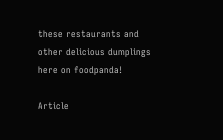these restaurants and other delicious dumplings here on foodpanda!

Article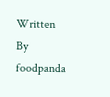Written By foodpanda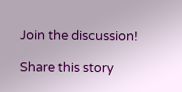Join the discussion!

Share this story